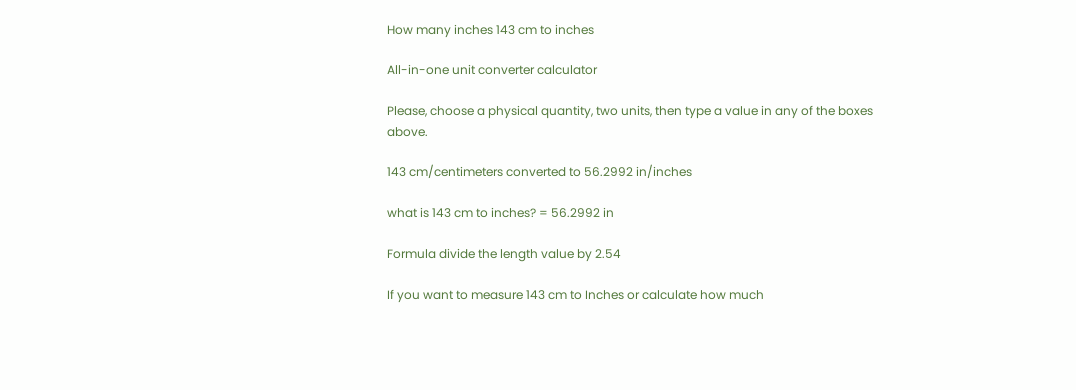How many inches 143 cm to inches

All-in-one unit converter calculator

Please, choose a physical quantity, two units, then type a value in any of the boxes above.

143 cm/centimeters converted to 56.2992 in/inches

what is 143 cm to inches? = 56.2992 in

Formula divide the length value by 2.54

If you want to measure 143 cm to Inches or calculate how much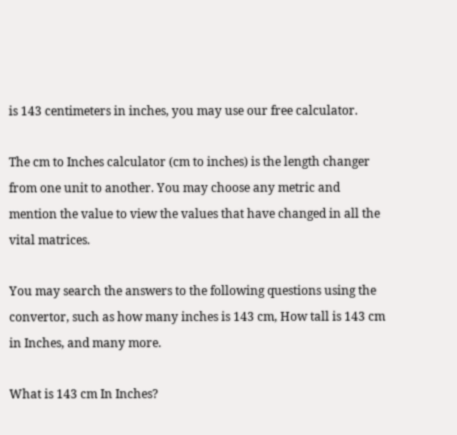is 143 centimeters in inches, you may use our free calculator.

The cm to Inches calculator (cm to inches) is the length changer from one unit to another. You may choose any metric and mention the value to view the values that have changed in all the vital matrices.

You may search the answers to the following questions using the convertor, such as how many inches is 143 cm, How tall is 143 cm in Inches, and many more.

What is 143 cm In Inches?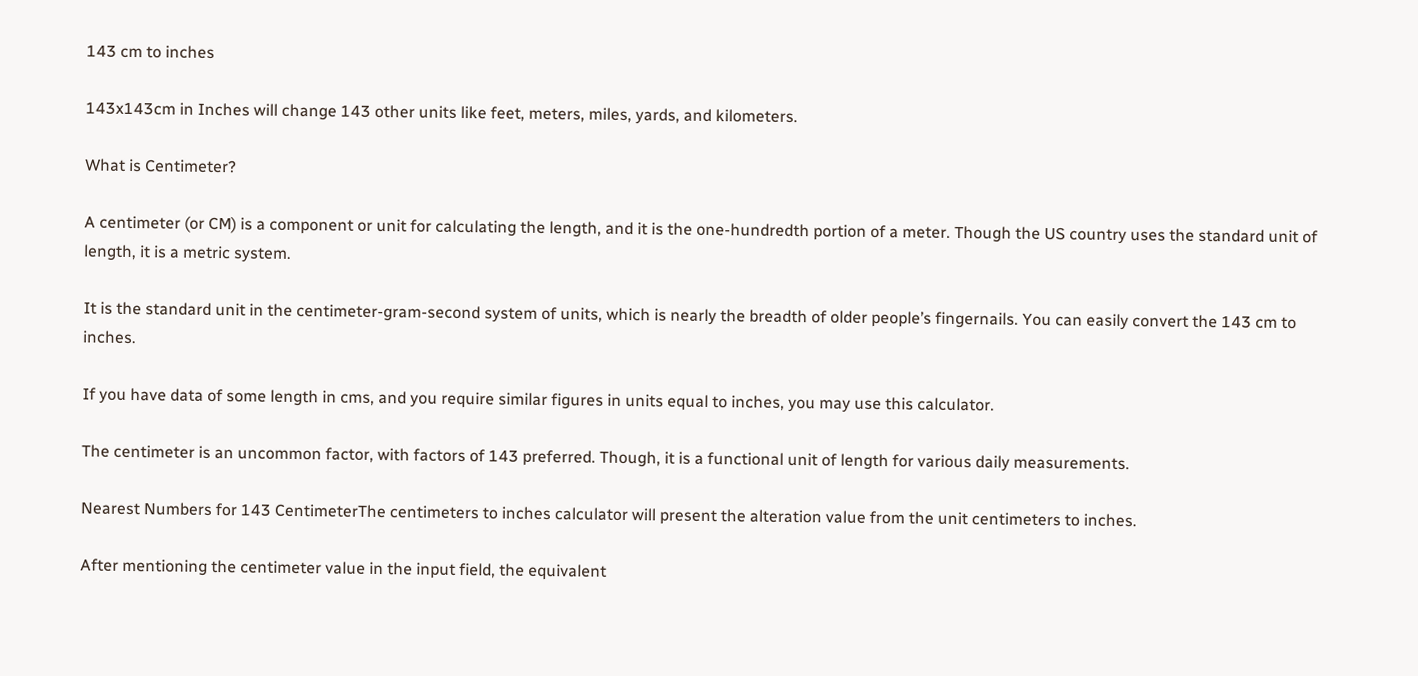143 cm to inches

143x143cm in Inches will change 143 other units like feet, meters, miles, yards, and kilometers.

What is Centimeter?

A centimeter (or CM) is a component or unit for calculating the length, and it is the one-hundredth portion of a meter. Though the US country uses the standard unit of length, it is a metric system.

It is the standard unit in the centimeter-gram-second system of units, which is nearly the breadth of older people’s fingernails. You can easily convert the 143 cm to inches.

If you have data of some length in cms, and you require similar figures in units equal to inches, you may use this calculator.

The centimeter is an uncommon factor, with factors of 143 preferred. Though, it is a functional unit of length for various daily measurements.

Nearest Numbers for 143 CentimeterThe centimeters to inches calculator will present the alteration value from the unit centimeters to inches.

After mentioning the centimeter value in the input field, the equivalent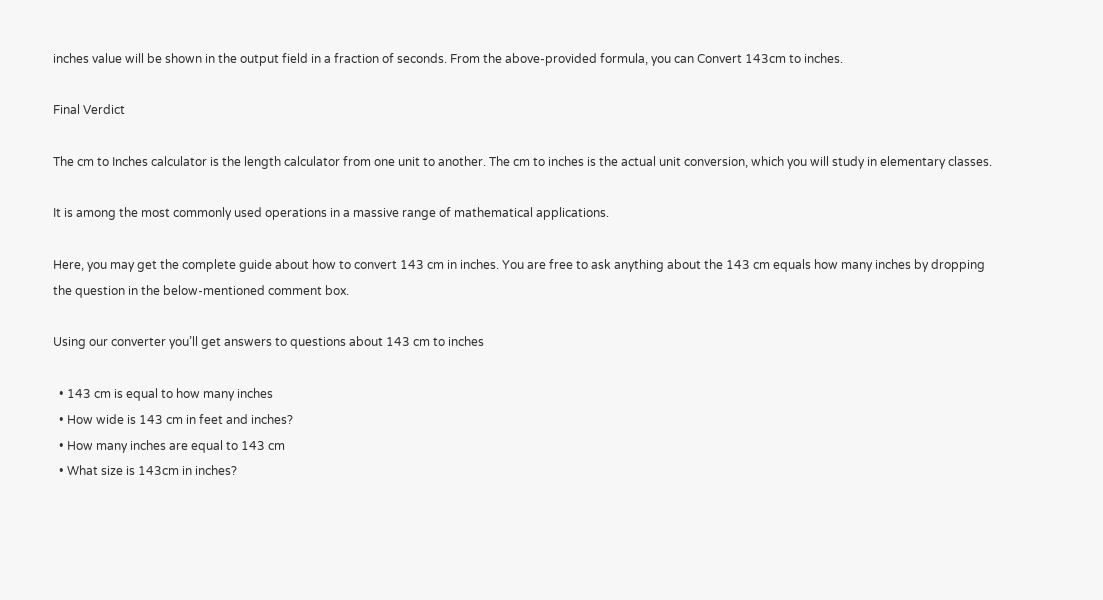inches value will be shown in the output field in a fraction of seconds. From the above-provided formula, you can Convert 143cm to inches.

Final Verdict

The cm to Inches calculator is the length calculator from one unit to another. The cm to inches is the actual unit conversion, which you will study in elementary classes.

It is among the most commonly used operations in a massive range of mathematical applications.

Here, you may get the complete guide about how to convert 143 cm in inches. You are free to ask anything about the 143 cm equals how many inches by dropping the question in the below-mentioned comment box.

Using our converter you’ll get answers to questions about 143 cm to inches

  • 143 cm is equal to how many inches
  • How wide is 143 cm in feet and inches?
  • How many inches are equal to 143 cm
  • What size is 143cm in inches?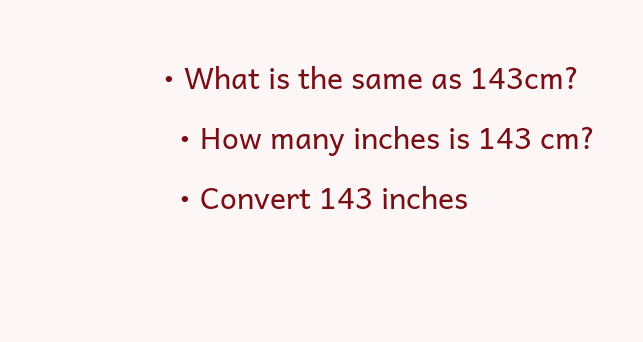• What is the same as 143cm?
  • How many inches is 143 cm?
  • Convert 143 inches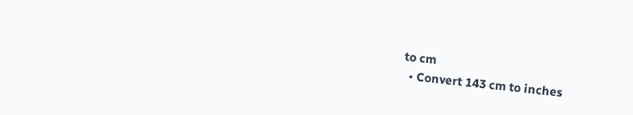to cm
  • Convert 143 cm to inches